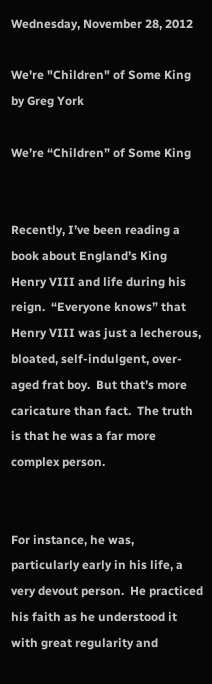Wednesday, November 28, 2012

We're "Children" of Some King by Greg York

We’re “Children” of Some King


Recently, I’ve been reading a book about England’s King Henry VIII and life during his reign.  “Everyone knows” that Henry VIII was just a lecherous, bloated, self-indulgent, over-aged frat boy.  But that’s more caricature than fact.  The truth is that he was a far more complex person.


For instance, he was, particularly early in his life, a very devout person.  He practiced his faith as he understood it with great regularity and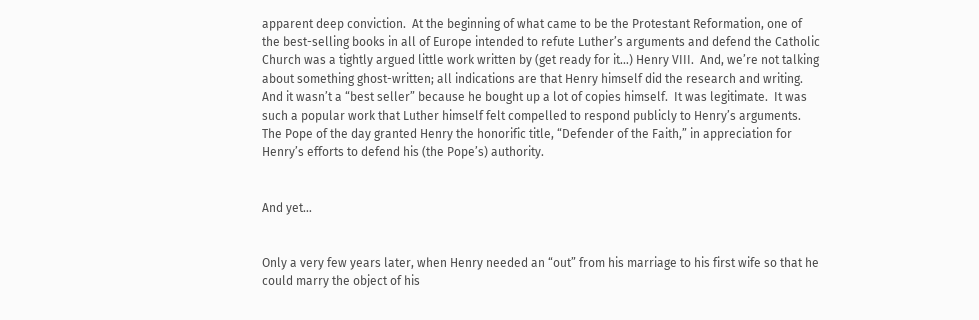apparent deep conviction.  At the beginning of what came to be the Protestant Reformation, one of the best-selling books in all of Europe intended to refute Luther’s arguments and defend the Catholic Church was a tightly argued little work written by (get ready for it…) Henry VIII.  And, we’re not talking about something ghost-written; all indications are that Henry himself did the research and writing.  And it wasn’t a “best seller” because he bought up a lot of copies himself.  It was legitimate.  It was such a popular work that Luther himself felt compelled to respond publicly to Henry’s arguments.  The Pope of the day granted Henry the honorific title, “Defender of the Faith,” in appreciation for Henry’s efforts to defend his (the Pope’s) authority.


And yet…


Only a very few years later, when Henry needed an “out” from his marriage to his first wife so that he could marry the object of his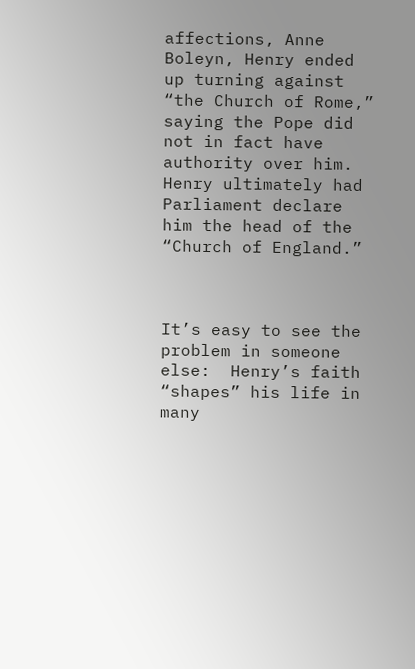affections, Anne Boleyn, Henry ended up turning against “the Church of Rome,” saying the Pope did not in fact have authority over him.  Henry ultimately had Parliament declare him the head of the “Church of England.”



It’s easy to see the problem in someone else:  Henry’s faith “shapes” his life in many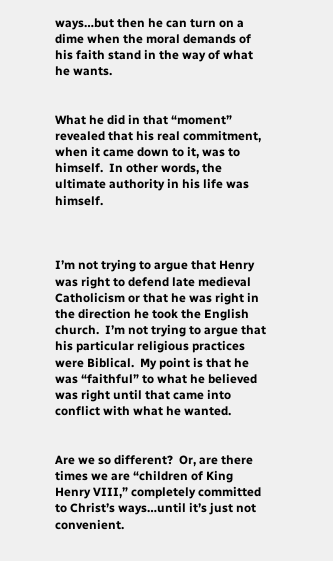ways…but then he can turn on a dime when the moral demands of his faith stand in the way of what he wants.


What he did in that “moment” revealed that his real commitment, when it came down to it, was to himself.  In other words, the ultimate authority in his life was himself.



I’m not trying to argue that Henry was right to defend late medieval Catholicism or that he was right in the direction he took the English church.  I’m not trying to argue that his particular religious practices were Biblical.  My point is that he was “faithful” to what he believed was right until that came into conflict with what he wanted.


Are we so different?  Or, are there times we are “children of King Henry VIII,” completely committed to Christ’s ways…until it’s just not convenient.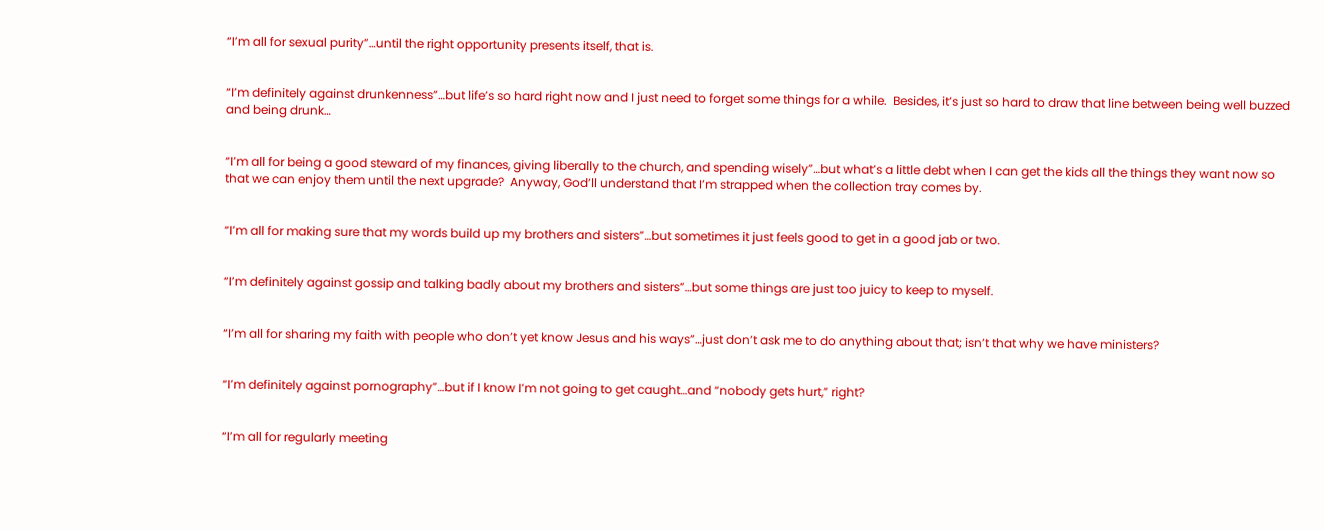“I’m all for sexual purity”…until the right opportunity presents itself, that is.


“I’m definitely against drunkenness”…but life’s so hard right now and I just need to forget some things for a while.  Besides, it’s just so hard to draw that line between being well buzzed and being drunk…


“I’m all for being a good steward of my finances, giving liberally to the church, and spending wisely”…but what’s a little debt when I can get the kids all the things they want now so that we can enjoy them until the next upgrade?  Anyway, God’ll understand that I’m strapped when the collection tray comes by.


“I’m all for making sure that my words build up my brothers and sisters”…but sometimes it just feels good to get in a good jab or two.


“I’m definitely against gossip and talking badly about my brothers and sisters”…but some things are just too juicy to keep to myself.


“I’m all for sharing my faith with people who don’t yet know Jesus and his ways”…just don’t ask me to do anything about that; isn’t that why we have ministers?


“I’m definitely against pornography”…but if I know I’m not going to get caught…and “nobody gets hurt,” right?


“I’m all for regularly meeting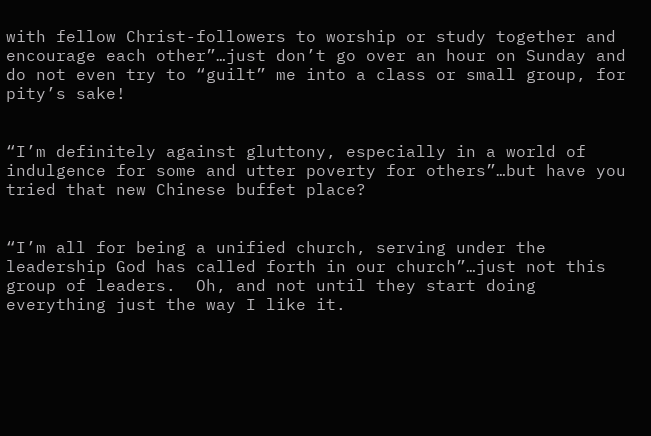with fellow Christ-followers to worship or study together and encourage each other”…just don’t go over an hour on Sunday and do not even try to “guilt” me into a class or small group, for pity’s sake!


“I’m definitely against gluttony, especially in a world of indulgence for some and utter poverty for others”…but have you tried that new Chinese buffet place?


“I’m all for being a unified church, serving under the leadership God has called forth in our church”…just not this group of leaders.  Oh, and not until they start doing everything just the way I like it.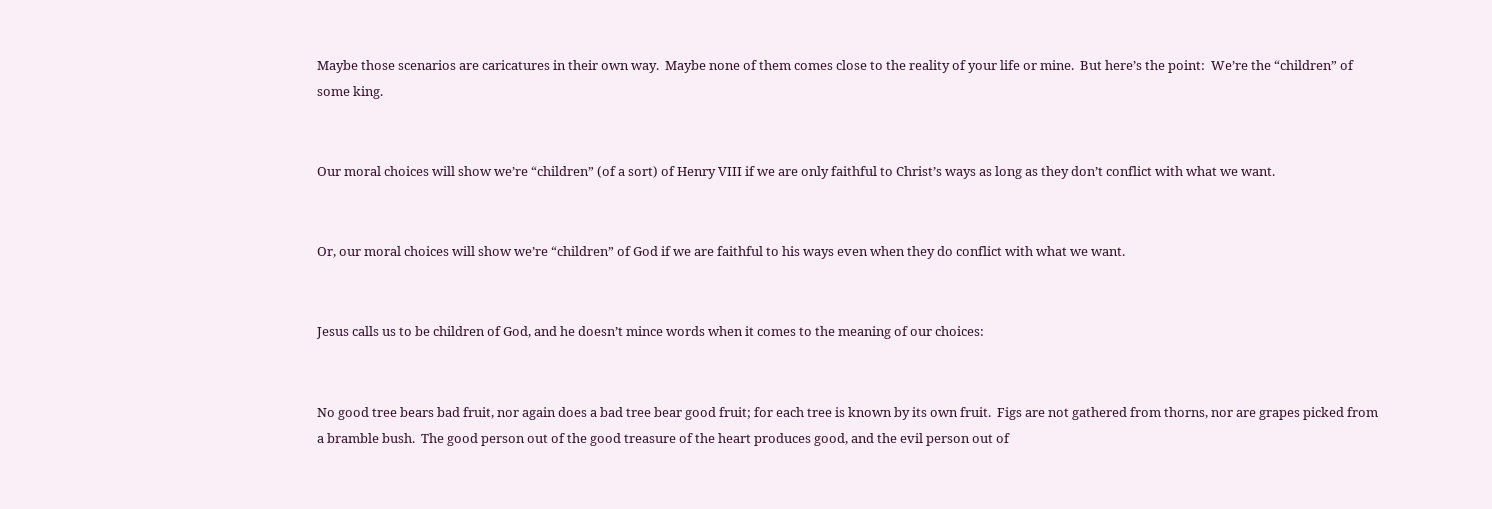Maybe those scenarios are caricatures in their own way.  Maybe none of them comes close to the reality of your life or mine.  But here’s the point:  We’re the “children” of some king.


Our moral choices will show we’re “children” (of a sort) of Henry VIII if we are only faithful to Christ’s ways as long as they don’t conflict with what we want.


Or, our moral choices will show we’re “children” of God if we are faithful to his ways even when they do conflict with what we want.


Jesus calls us to be children of God, and he doesn’t mince words when it comes to the meaning of our choices:


No good tree bears bad fruit, nor again does a bad tree bear good fruit; for each tree is known by its own fruit.  Figs are not gathered from thorns, nor are grapes picked from a bramble bush.  The good person out of the good treasure of the heart produces good, and the evil person out of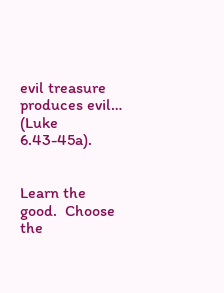evil treasure produces evil… (Luke 6.43-45a).


Learn the good.  Choose the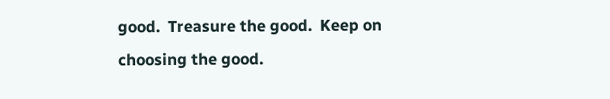good.  Treasure the good.  Keep on choosing the good.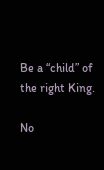Be a “child” of the right King.

No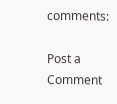comments:

Post a Comment